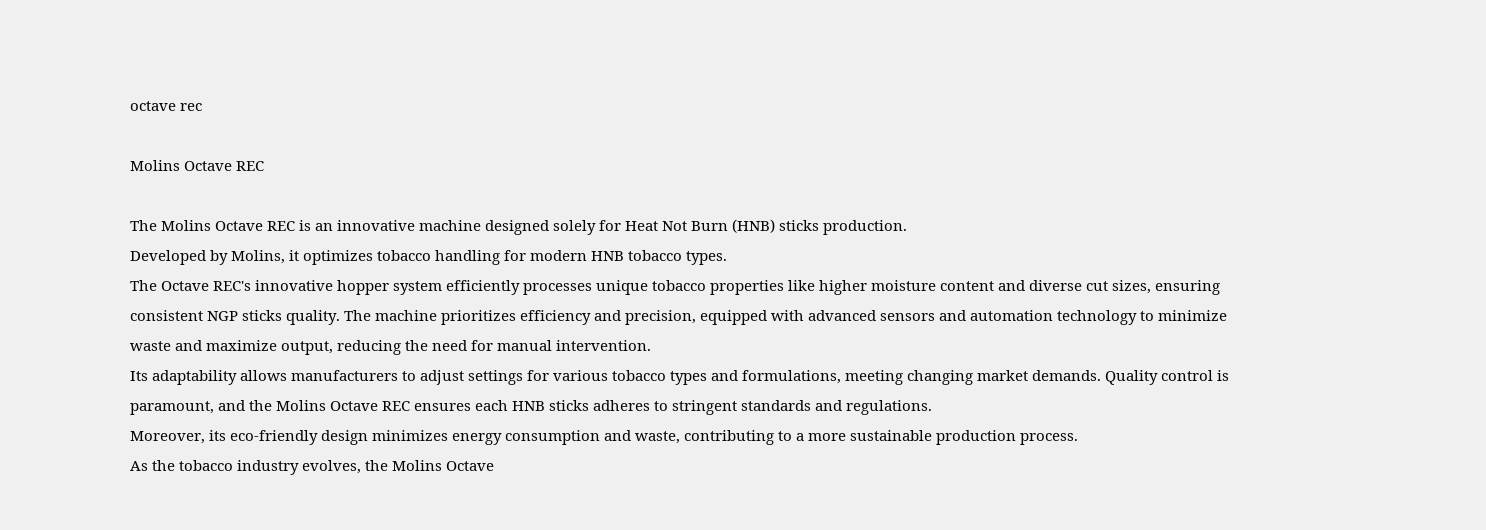octave rec

Molins Octave REC

The Molins Octave REC is an innovative machine designed solely for Heat Not Burn (HNB) sticks production.
Developed by Molins, it optimizes tobacco handling for modern HNB tobacco types.
The Octave REC's innovative hopper system efficiently processes unique tobacco properties like higher moisture content and diverse cut sizes, ensuring consistent NGP sticks quality. The machine prioritizes efficiency and precision, equipped with advanced sensors and automation technology to minimize waste and maximize output, reducing the need for manual intervention.
Its adaptability allows manufacturers to adjust settings for various tobacco types and formulations, meeting changing market demands. Quality control is paramount, and the Molins Octave REC ensures each HNB sticks adheres to stringent standards and regulations.
Moreover, its eco-friendly design minimizes energy consumption and waste, contributing to a more sustainable production process.
As the tobacco industry evolves, the Molins Octave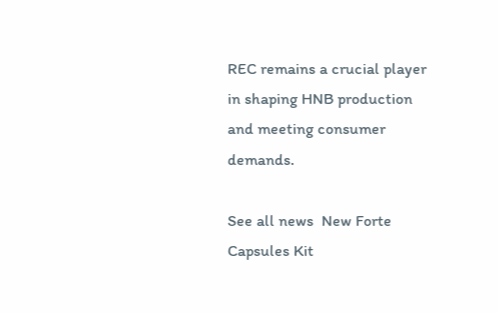REC remains a crucial player in shaping HNB production and meeting consumer demands.

See all news  New Forte Capsules Kit